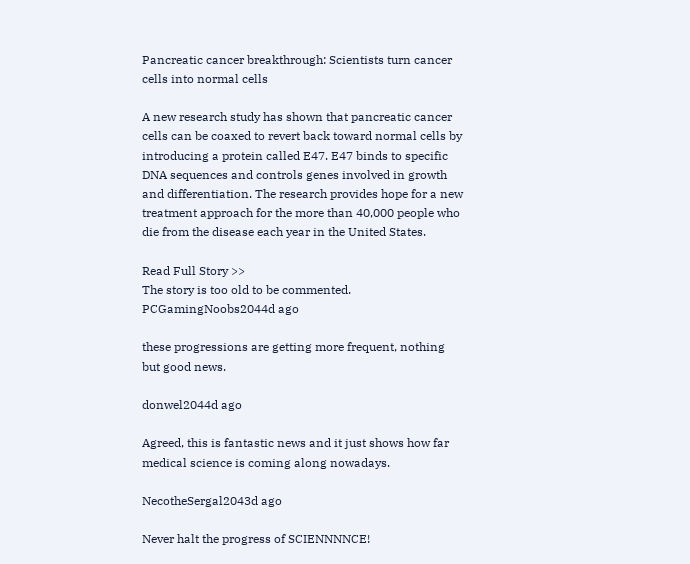Pancreatic cancer breakthrough: Scientists turn cancer cells into normal cells

A new research study has shown that pancreatic cancer cells can be coaxed to revert back toward normal cells by introducing a protein called E47. E47 binds to specific DNA sequences and controls genes involved in growth and differentiation. The research provides hope for a new treatment approach for the more than 40,000 people who die from the disease each year in the United States.

Read Full Story >>
The story is too old to be commented.
PCGamingNoobs2044d ago

these progressions are getting more frequent, nothing but good news.

donwel2044d ago

Agreed, this is fantastic news and it just shows how far medical science is coming along nowadays.

NecotheSergal2043d ago

Never halt the progress of SCIENNNNCE!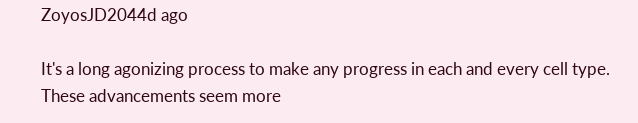ZoyosJD2044d ago

It's a long agonizing process to make any progress in each and every cell type. These advancements seem more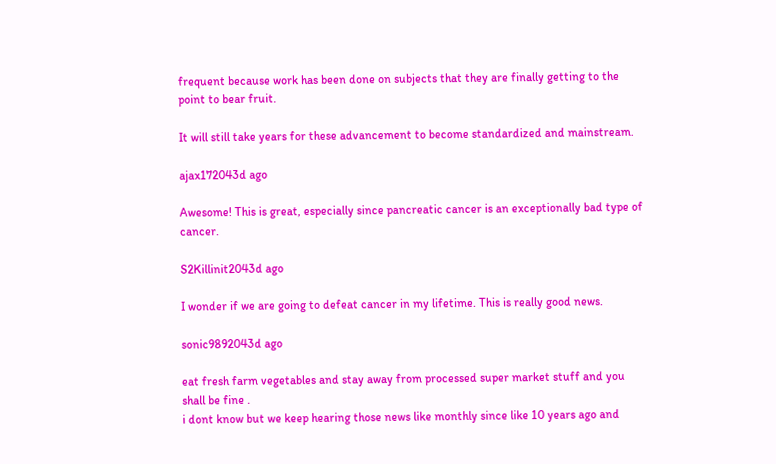frequent because work has been done on subjects that they are finally getting to the point to bear fruit.

It will still take years for these advancement to become standardized and mainstream.

ajax172043d ago

Awesome! This is great, especially since pancreatic cancer is an exceptionally bad type of cancer.

S2Killinit2043d ago

I wonder if we are going to defeat cancer in my lifetime. This is really good news.

sonic9892043d ago

eat fresh farm vegetables and stay away from processed super market stuff and you shall be fine .
i dont know but we keep hearing those news like monthly since like 10 years ago and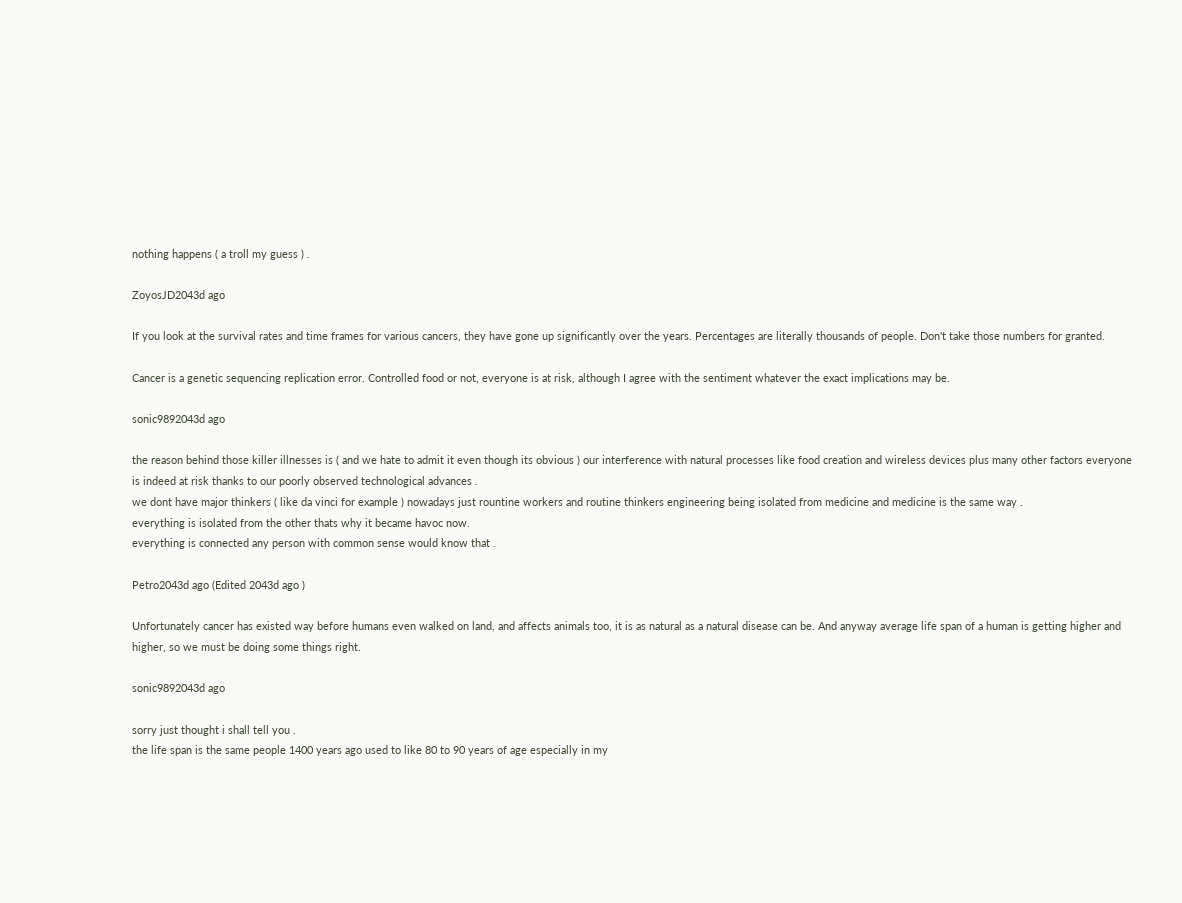nothing happens ( a troll my guess ) .

ZoyosJD2043d ago

If you look at the survival rates and time frames for various cancers, they have gone up significantly over the years. Percentages are literally thousands of people. Don't take those numbers for granted.

Cancer is a genetic sequencing replication error. Controlled food or not, everyone is at risk, although I agree with the sentiment whatever the exact implications may be.

sonic9892043d ago

the reason behind those killer illnesses is ( and we hate to admit it even though its obvious ) our interference with natural processes like food creation and wireless devices plus many other factors everyone is indeed at risk thanks to our poorly observed technological advances .
we dont have major thinkers ( like da vinci for example ) nowadays just rountine workers and routine thinkers engineering being isolated from medicine and medicine is the same way .
everything is isolated from the other thats why it became havoc now.
everything is connected any person with common sense would know that .

Petro2043d ago (Edited 2043d ago )

Unfortunately cancer has existed way before humans even walked on land, and affects animals too, it is as natural as a natural disease can be. And anyway average life span of a human is getting higher and higher, so we must be doing some things right.

sonic9892043d ago

sorry just thought i shall tell you .
the life span is the same people 1400 years ago used to like 80 to 90 years of age especially in my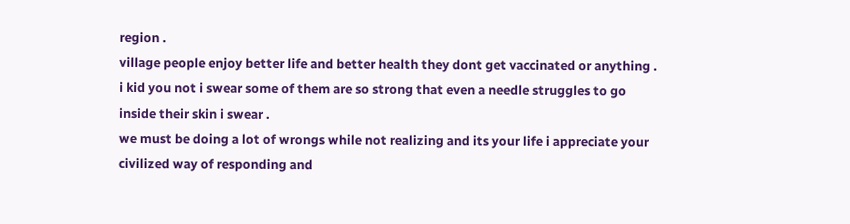region .
village people enjoy better life and better health they dont get vaccinated or anything .
i kid you not i swear some of them are so strong that even a needle struggles to go inside their skin i swear .
we must be doing a lot of wrongs while not realizing and its your life i appreciate your civilized way of responding and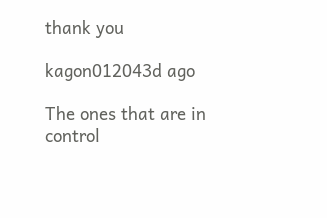thank you

kagon012043d ago

The ones that are in control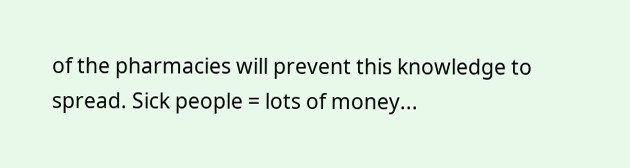of the pharmacies will prevent this knowledge to spread. Sick people = lots of money...